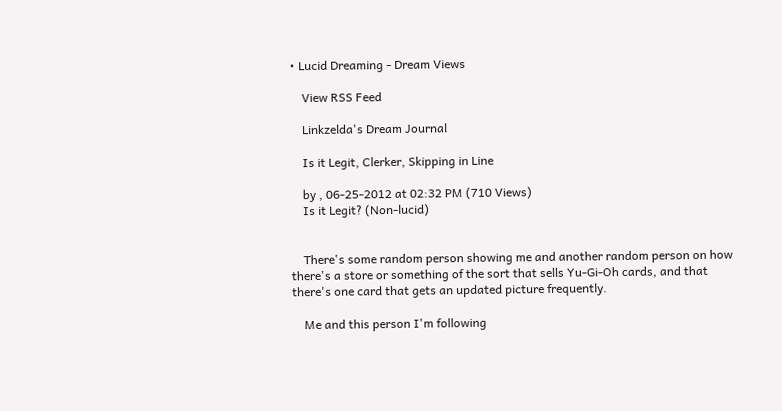• Lucid Dreaming - Dream Views

    View RSS Feed

    Linkzelda's Dream Journal

    Is it Legit, Clerker, Skipping in Line

    by , 06-25-2012 at 02:32 PM (710 Views)
    Is it Legit? (Non-lucid)


    There's some random person showing me and another random person on how there's a store or something of the sort that sells Yu-Gi-Oh cards, and that there's one card that gets an updated picture frequently.

    Me and this person I'm following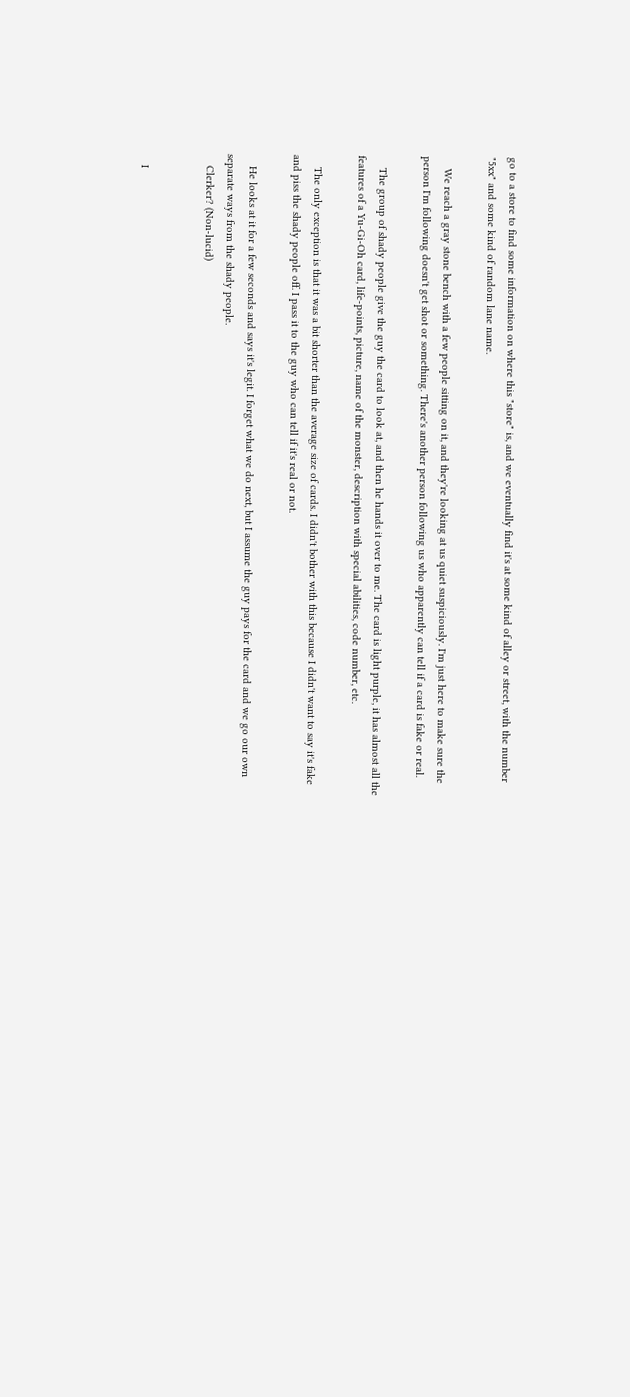go to a store to find some information on where this "store" is, and we eventually find it's at some kind of alley or street, with the number "5xx" and some kind of random lane name.

    We reach a gray stone bench with a few people sitting on it, and they're looking at us quiet suspiciously. I'm just here to make sure the person I'm following doesn't get shot or something. There's another person following us who apparently can tell if a card is fake or real.

    The group of shady people give the guy the card to look at, and then he hands it over to me. The card is light purple, it has almost all the features of a Yu-Gi-Oh card, life-points, picture, name of the monster, description with special abilities, code number, etc.

    The only exception is that it was a bit shorter than the average size of cards. I didn't bother with this because I didn't want to say it's fake and piss the shady people off. I pass it to the guy who can tell if it's real or not.

    He looks at it for a few seconds and says it's legit. I forget what we do next, but I assume the guy pays for the card and we go our own separate ways from the shady people.
    Clerker? (Non-lucid)


    I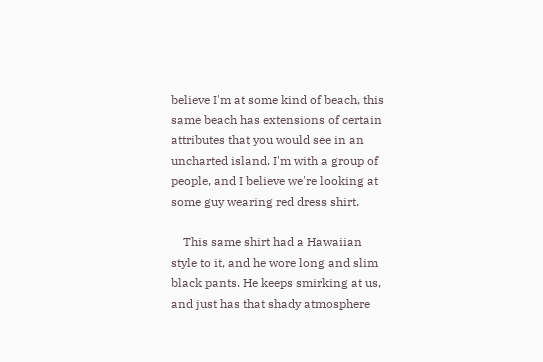believe I'm at some kind of beach, this same beach has extensions of certain attributes that you would see in an uncharted island. I'm with a group of people, and I believe we're looking at some guy wearing red dress shirt.

    This same shirt had a Hawaiian style to it, and he wore long and slim black pants. He keeps smirking at us, and just has that shady atmosphere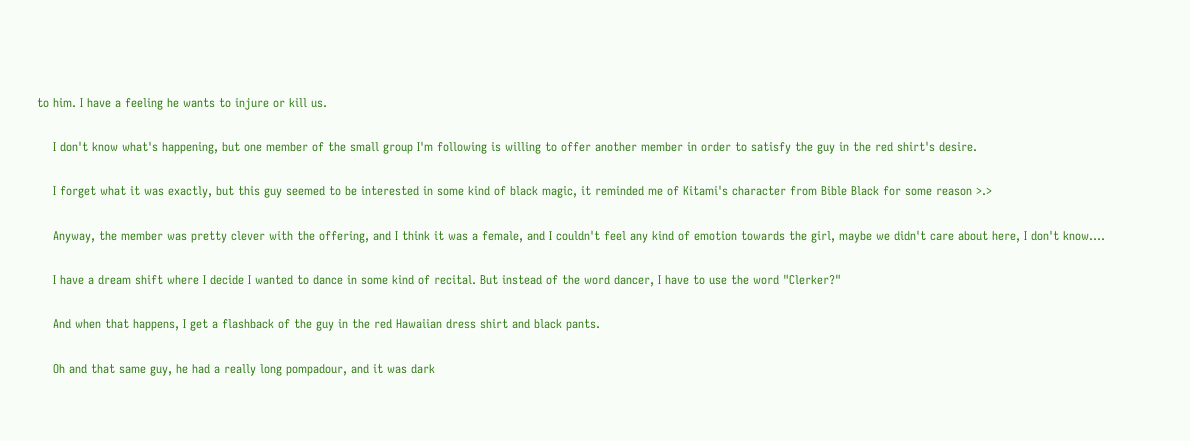to him. I have a feeling he wants to injure or kill us.

    I don't know what's happening, but one member of the small group I'm following is willing to offer another member in order to satisfy the guy in the red shirt's desire.

    I forget what it was exactly, but this guy seemed to be interested in some kind of black magic, it reminded me of Kitami's character from Bible Black for some reason >.>

    Anyway, the member was pretty clever with the offering, and I think it was a female, and I couldn't feel any kind of emotion towards the girl, maybe we didn't care about here, I don't know....

    I have a dream shift where I decide I wanted to dance in some kind of recital. But instead of the word dancer, I have to use the word "Clerker?"

    And when that happens, I get a flashback of the guy in the red Hawaiian dress shirt and black pants.

    Oh and that same guy, he had a really long pompadour, and it was dark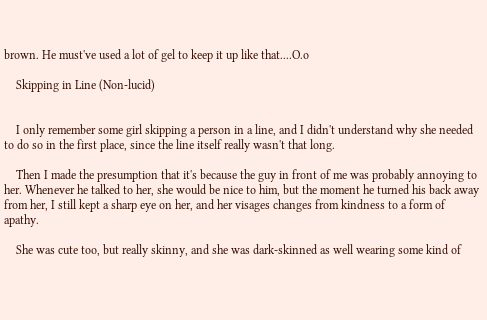brown. He must've used a lot of gel to keep it up like that....O.o

    Skipping in Line (Non-lucid)


    I only remember some girl skipping a person in a line, and I didn't understand why she needed to do so in the first place, since the line itself really wasn't that long.

    Then I made the presumption that it's because the guy in front of me was probably annoying to her. Whenever he talked to her, she would be nice to him, but the moment he turned his back away from her, I still kept a sharp eye on her, and her visages changes from kindness to a form of apathy.

    She was cute too, but really skinny, and she was dark-skinned as well wearing some kind of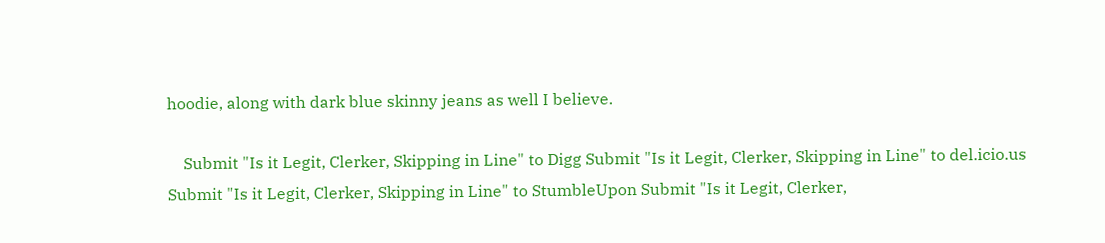hoodie, along with dark blue skinny jeans as well I believe.

    Submit "Is it Legit, Clerker, Skipping in Line" to Digg Submit "Is it Legit, Clerker, Skipping in Line" to del.icio.us Submit "Is it Legit, Clerker, Skipping in Line" to StumbleUpon Submit "Is it Legit, Clerker,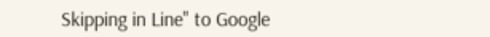Skipping in Line" to Google